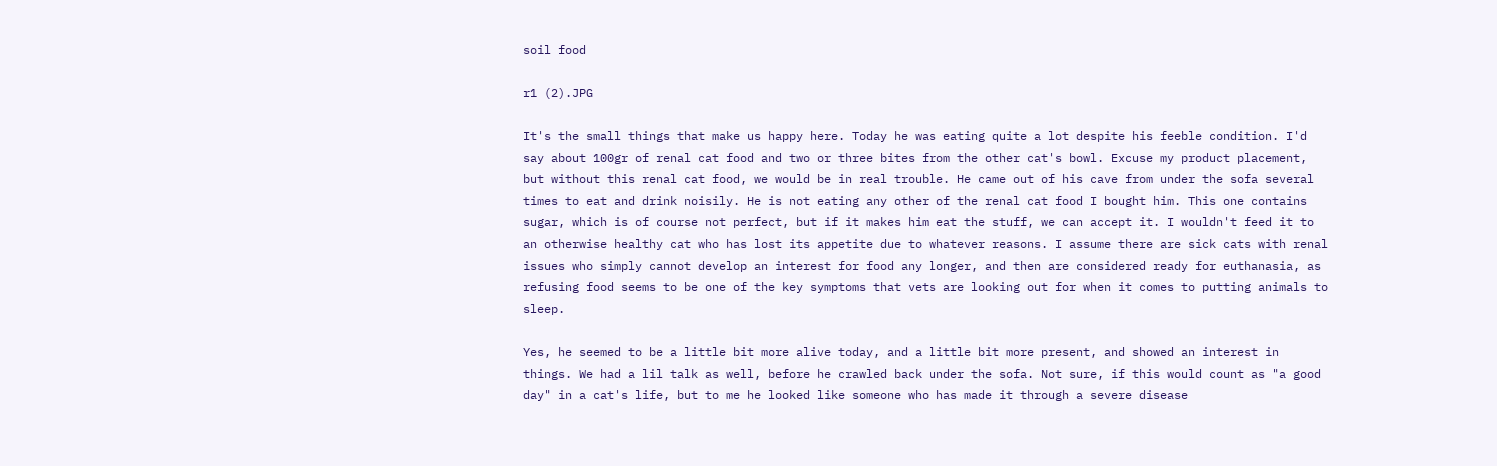soil food

r1 (2).JPG

It's the small things that make us happy here. Today he was eating quite a lot despite his feeble condition. I'd say about 100gr of renal cat food and two or three bites from the other cat's bowl. Excuse my product placement, but without this renal cat food, we would be in real trouble. He came out of his cave from under the sofa several times to eat and drink noisily. He is not eating any other of the renal cat food I bought him. This one contains sugar, which is of course not perfect, but if it makes him eat the stuff, we can accept it. I wouldn't feed it to an otherwise healthy cat who has lost its appetite due to whatever reasons. I assume there are sick cats with renal issues who simply cannot develop an interest for food any longer, and then are considered ready for euthanasia, as refusing food seems to be one of the key symptoms that vets are looking out for when it comes to putting animals to sleep.

Yes, he seemed to be a little bit more alive today, and a little bit more present, and showed an interest in things. We had a lil talk as well, before he crawled back under the sofa. Not sure, if this would count as "a good day" in a cat's life, but to me he looked like someone who has made it through a severe disease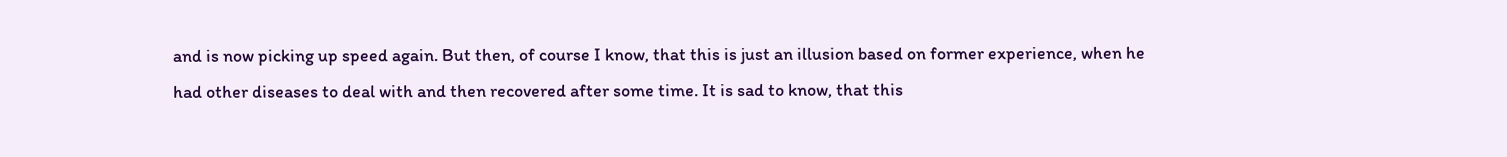and is now picking up speed again. But then, of course I know, that this is just an illusion based on former experience, when he had other diseases to deal with and then recovered after some time. It is sad to know, that this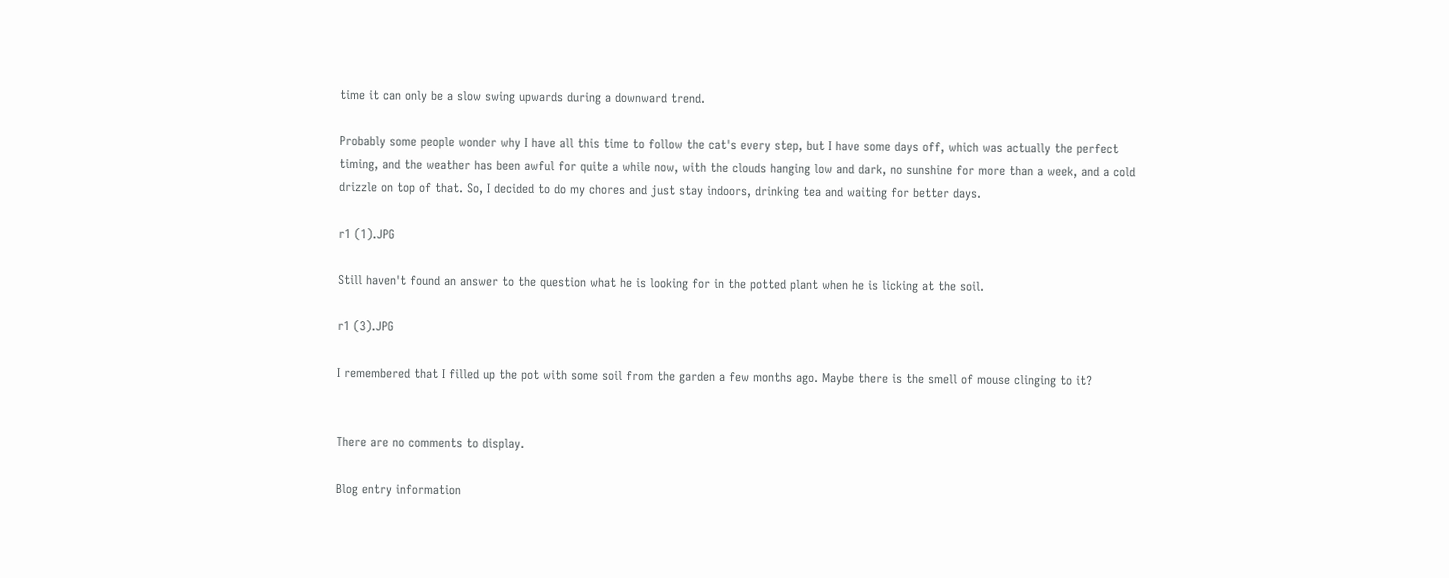time it can only be a slow swing upwards during a downward trend.

Probably some people wonder why I have all this time to follow the cat's every step, but I have some days off, which was actually the perfect timing, and the weather has been awful for quite a while now, with the clouds hanging low and dark, no sunshine for more than a week, and a cold drizzle on top of that. So, I decided to do my chores and just stay indoors, drinking tea and waiting for better days.

r1 (1).JPG

Still haven't found an answer to the question what he is looking for in the potted plant when he is licking at the soil.

r1 (3).JPG

I remembered that I filled up the pot with some soil from the garden a few months ago. Maybe there is the smell of mouse clinging to it?


There are no comments to display.

Blog entry information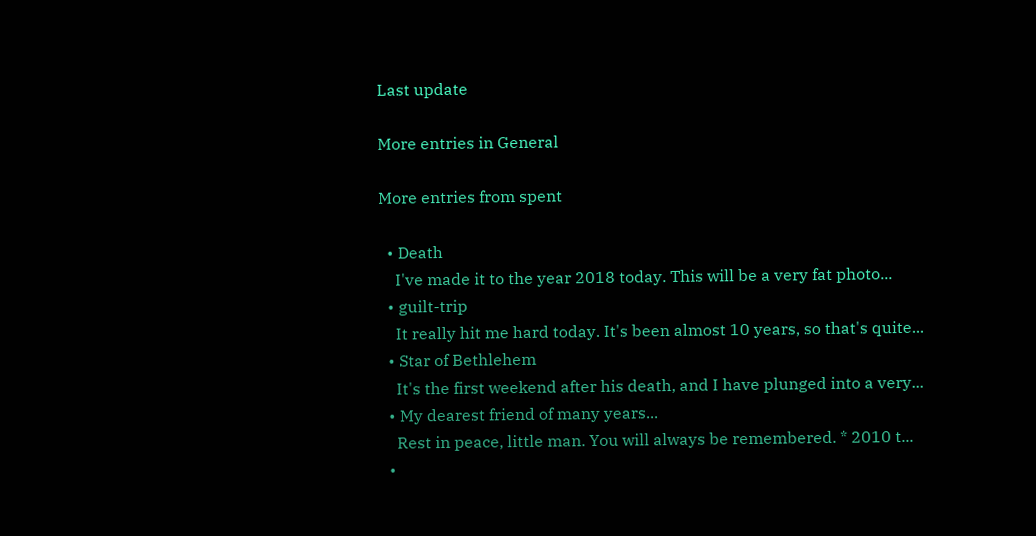Last update

More entries in General

More entries from spent

  • Death
    I've made it to the year 2018 today. This will be a very fat photo...
  • guilt-trip
    It really hit me hard today. It's been almost 10 years, so that's quite...
  • Star of Bethlehem
    It's the first weekend after his death, and I have plunged into a very...
  • My dearest friend of many years...
    Rest in peace, little man. You will always be remembered. * 2010 t...
  •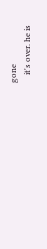gone
    it's over. he is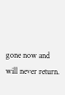gone now and will never return.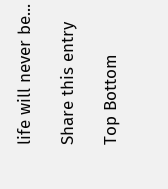life will never be...

Share this entry

Top Bottom